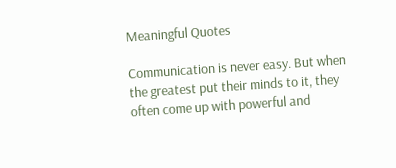Meaningful Quotes

Communication is never easy. But when the greatest put their minds to it, they often come up with powerful and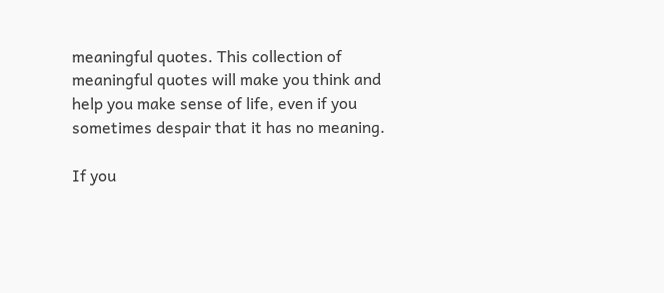meaningful quotes. This collection of meaningful quotes will make you think and help you make sense of life, even if you sometimes despair that it has no meaning.

If you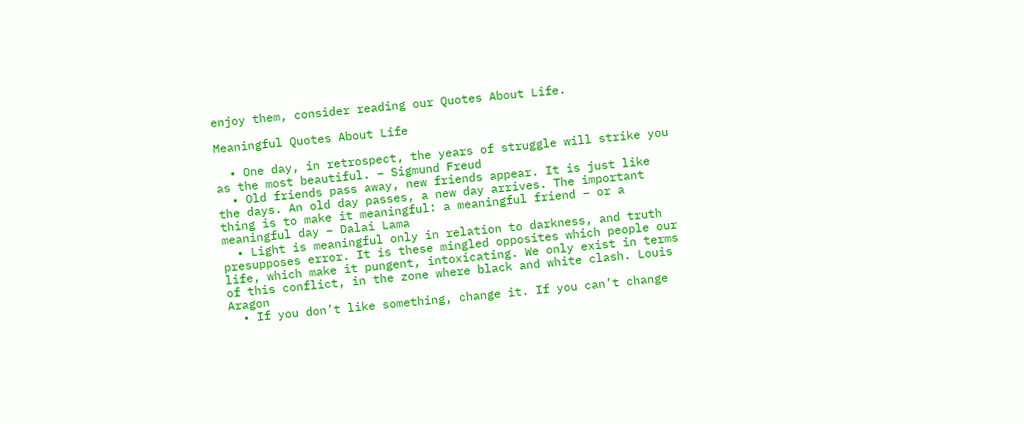enjoy them, consider reading our Quotes About Life.

Meaningful Quotes About Life

  • One day, in retrospect, the years of struggle will strike you as the most beautiful. – Sigmund Freud
  • Old friends pass away, new friends appear. It is just like the days. An old day passes, a new day arrives. The important thing is to make it meaningful: a meaningful friend – or a meaningful day – Dalai Lama
  • Light is meaningful only in relation to darkness, and truth presupposes error. It is these mingled opposites which people our life, which make it pungent, intoxicating. We only exist in terms of this conflict, in the zone where black and white clash. Louis Aragon
  • If you don’t like something, change it. If you can’t change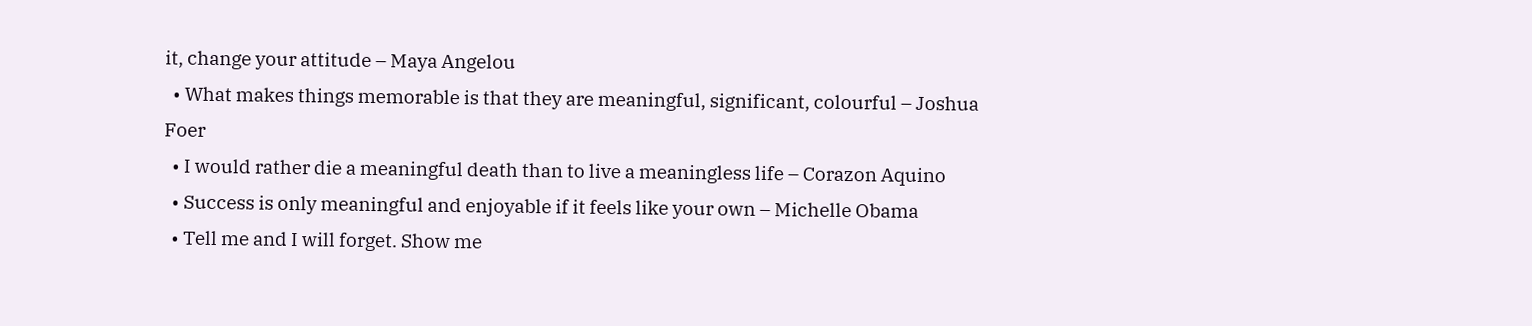it, change your attitude – Maya Angelou
  • What makes things memorable is that they are meaningful, significant, colourful – Joshua Foer
  • I would rather die a meaningful death than to live a meaningless life – Corazon Aquino
  • Success is only meaningful and enjoyable if it feels like your own – Michelle Obama
  • Tell me and I will forget. Show me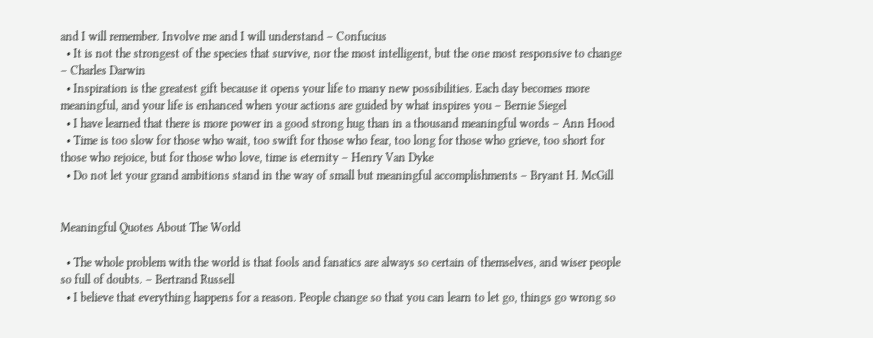and I will remember. Involve me and I will understand – Confucius
  • It is not the strongest of the species that survive, nor the most intelligent, but the one most responsive to change – Charles Darwin
  • Inspiration is the greatest gift because it opens your life to many new possibilities. Each day becomes more meaningful, and your life is enhanced when your actions are guided by what inspires you – Bernie Siegel
  • I have learned that there is more power in a good strong hug than in a thousand meaningful words – Ann Hood
  • Time is too slow for those who wait, too swift for those who fear, too long for those who grieve, too short for those who rejoice, but for those who love, time is eternity – Henry Van Dyke
  • Do not let your grand ambitions stand in the way of small but meaningful accomplishments – Bryant H. McGill


Meaningful Quotes About The World

  • The whole problem with the world is that fools and fanatics are always so certain of themselves, and wiser people so full of doubts. – Bertrand Russell
  • I believe that everything happens for a reason. People change so that you can learn to let go, things go wrong so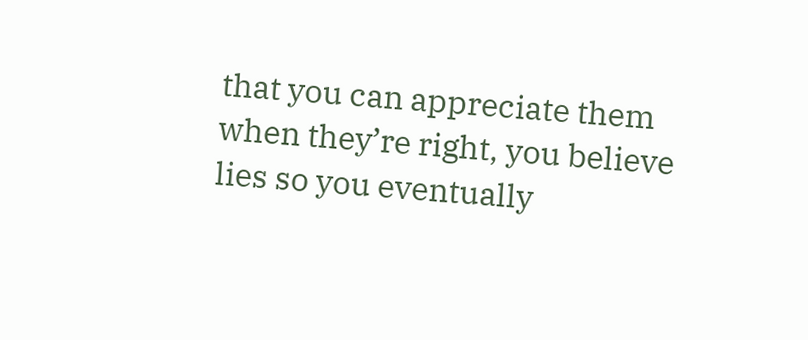that you can appreciate them when they’re right, you believe lies so you eventually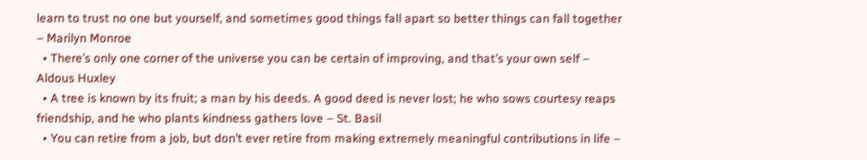learn to trust no one but yourself, and sometimes good things fall apart so better things can fall together – Marilyn Monroe
  • There’s only one corner of the universe you can be certain of improving, and that’s your own self – Aldous Huxley
  • A tree is known by its fruit; a man by his deeds. A good deed is never lost; he who sows courtesy reaps friendship, and he who plants kindness gathers love – St. Basil
  • You can retire from a job, but don’t ever retire from making extremely meaningful contributions in life –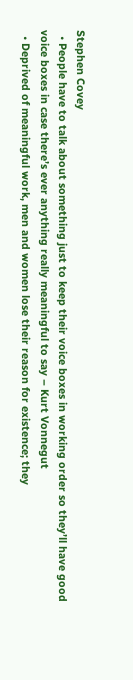Stephen Covey
  • People have to talk about something just to keep their voice boxes in working order so they’ll have good voice boxes in case there’s ever anything really meaningful to say – Kurt Vonnegut
  • Deprived of meaningful work, men and women lose their reason for existence; they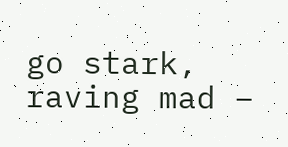go stark, raving mad –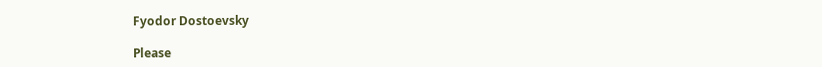Fyodor Dostoevsky

Please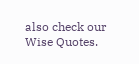also check our Wise Quotes.